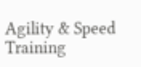Agility & Speed Training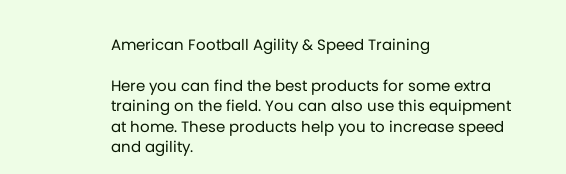American Football Agility & Speed Training

Here you can find the best products for some extra training on the field. You can also use this equipment at home. These products help you to increase speed and agility.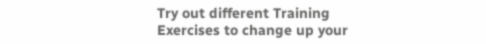Try out different Training Exercises to change up your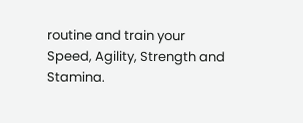routine and train your Speed, Agility, Strength and Stamina.